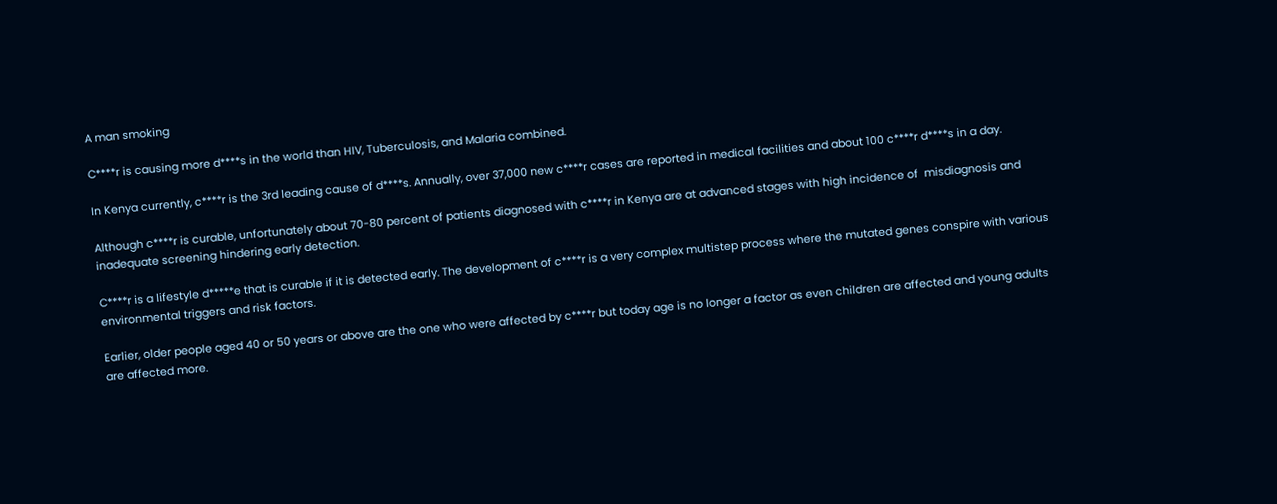A man smoking

C****r is causing more d****s in the world than HIV, Tuberculosis, and Malaria combined.

In Kenya currently, c****r is the 3rd leading cause of d****s. Annually, over 37,000 new c****r cases are reported in medical facilities and about 100 c****r d****s in a day.

Although c****r is curable, unfortunately about 70-80 percent of patients diagnosed with c****r in Kenya are at advanced stages with high incidence of  misdiagnosis and inadequate screening hindering early detection.

C****r is a lifestyle d*****e that is curable if it is detected early. The development of c****r is a very complex multistep process where the mutated genes conspire with various environmental triggers and risk factors.

Earlier, older people aged 40 or 50 years or above are the one who were affected by c****r but today age is no longer a factor as even children are affected and young adults are affected more.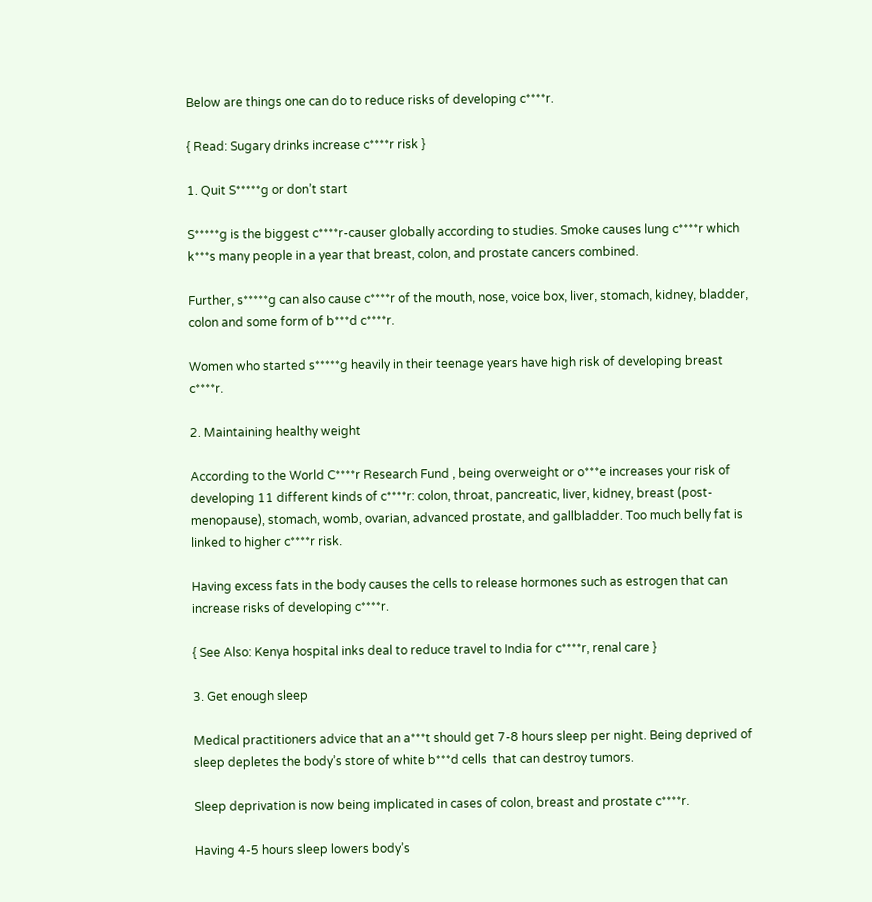Below are things one can do to reduce risks of developing c****r.

{ Read: Sugary drinks increase c****r risk }

1. Quit S*****g or don’t start

S*****g is the biggest c****r-causer globally according to studies. Smoke causes lung c****r which k***s many people in a year that breast, colon, and prostate cancers combined.

Further, s*****g can also cause c****r of the mouth, nose, voice box, liver, stomach, kidney, bladder, colon and some form of b***d c****r.

Women who started s*****g heavily in their teenage years have high risk of developing breast c****r.

2. Maintaining healthy weight

According to the World C****r Research Fund , being overweight or o***e increases your risk of developing 11 different kinds of c****r: colon, throat, pancreatic, liver, kidney, breast (post-menopause), stomach, womb, ovarian, advanced prostate, and gallbladder. Too much belly fat is linked to higher c****r risk.

Having excess fats in the body causes the cells to release hormones such as estrogen that can increase risks of developing c****r.

{ See Also: Kenya hospital inks deal to reduce travel to India for c****r, renal care }

3. Get enough sleep

Medical practitioners advice that an a***t should get 7-8 hours sleep per night. Being deprived of sleep depletes the body’s store of white b***d cells  that can destroy tumors.

Sleep deprivation is now being implicated in cases of colon, breast and prostate c****r.

Having 4-5 hours sleep lowers body’s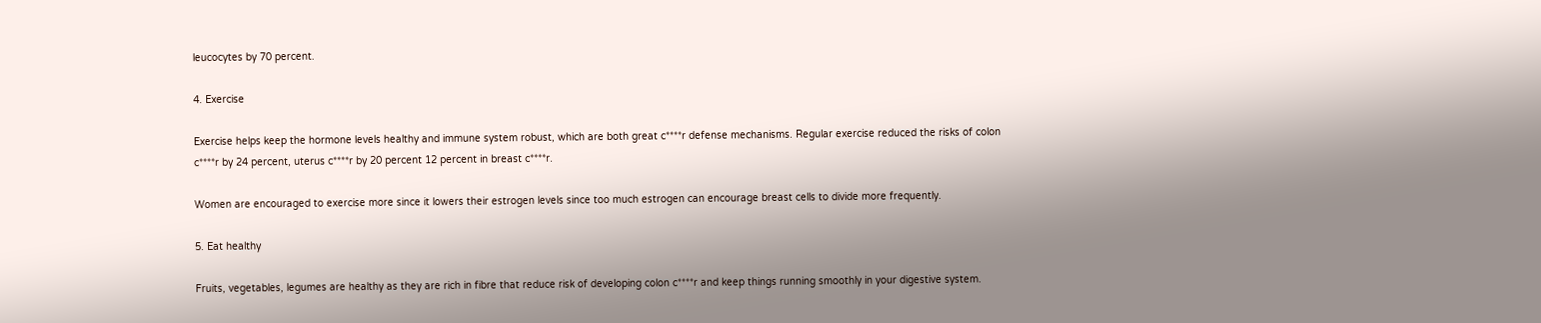leucocytes by 70 percent.

4. Exercise

Exercise helps keep the hormone levels healthy and immune system robust, which are both great c****r defense mechanisms. Regular exercise reduced the risks of colon c****r by 24 percent, uterus c****r by 20 percent 12 percent in breast c****r.

Women are encouraged to exercise more since it lowers their estrogen levels since too much estrogen can encourage breast cells to divide more frequently.

5. Eat healthy

Fruits, vegetables, legumes are healthy as they are rich in fibre that reduce risk of developing colon c****r and keep things running smoothly in your digestive system.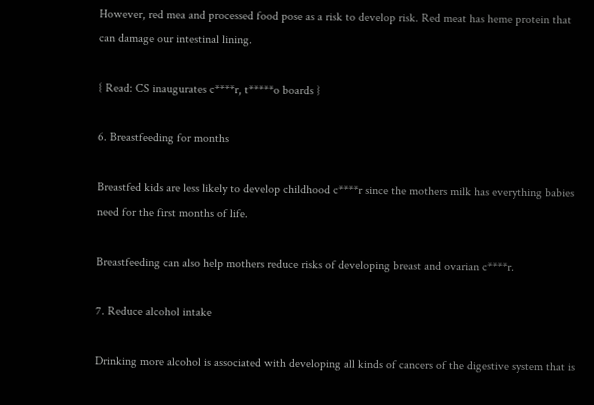However, red mea and processed food pose as a risk to develop risk. Red meat has heme protein that can damage our intestinal lining.

{ Read: CS inaugurates c****r, t*****o boards }

6. Breastfeeding for months

Breastfed kids are less likely to develop childhood c****r since the mothers milk has everything babies need for the first months of life.

Breastfeeding can also help mothers reduce risks of developing breast and ovarian c****r.

7. Reduce alcohol intake

Drinking more alcohol is associated with developing all kinds of cancers of the digestive system that is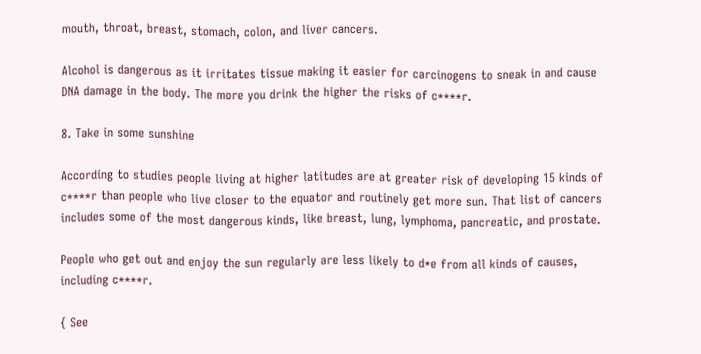mouth, throat, breast, stomach, colon, and liver cancers.

Alcohol is dangerous as it irritates tissue making it easier for carcinogens to sneak in and cause DNA damage in the body. The more you drink the higher the risks of c****r.

8. Take in some sunshine

According to studies people living at higher latitudes are at greater risk of developing 15 kinds of c****r than people who live closer to the equator and routinely get more sun. That list of cancers includes some of the most dangerous kinds, like breast, lung, lymphoma, pancreatic, and prostate.

People who get out and enjoy the sun regularly are less likely to d*e from all kinds of causes, including c****r.

{ See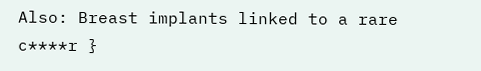Also: Breast implants linked to a rare c****r }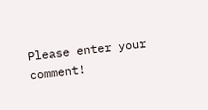Please enter your comment!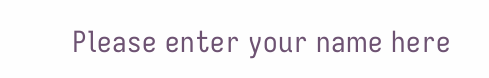Please enter your name here